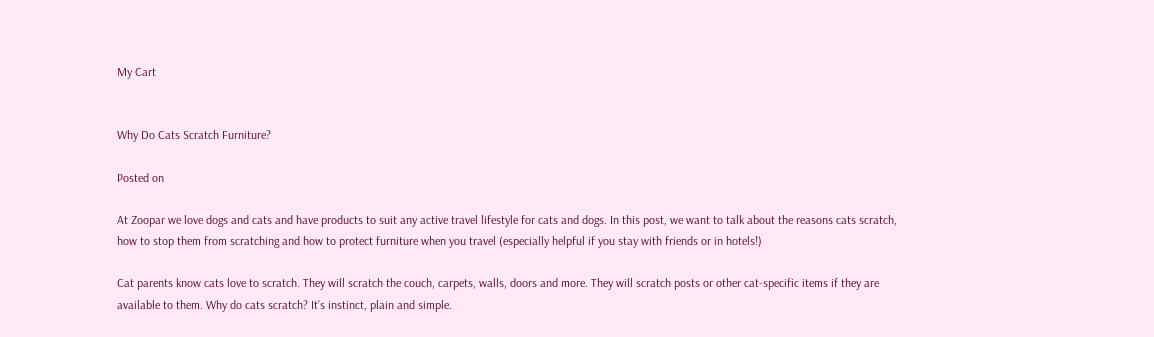My Cart


Why Do Cats Scratch Furniture?

Posted on

At Zoopar we love dogs and cats and have products to suit any active travel lifestyle for cats and dogs. In this post, we want to talk about the reasons cats scratch, how to stop them from scratching and how to protect furniture when you travel (especially helpful if you stay with friends or in hotels!)

Cat parents know cats love to scratch. They will scratch the couch, carpets, walls, doors and more. They will scratch posts or other cat-specific items if they are available to them. Why do cats scratch? It’s instinct, plain and simple.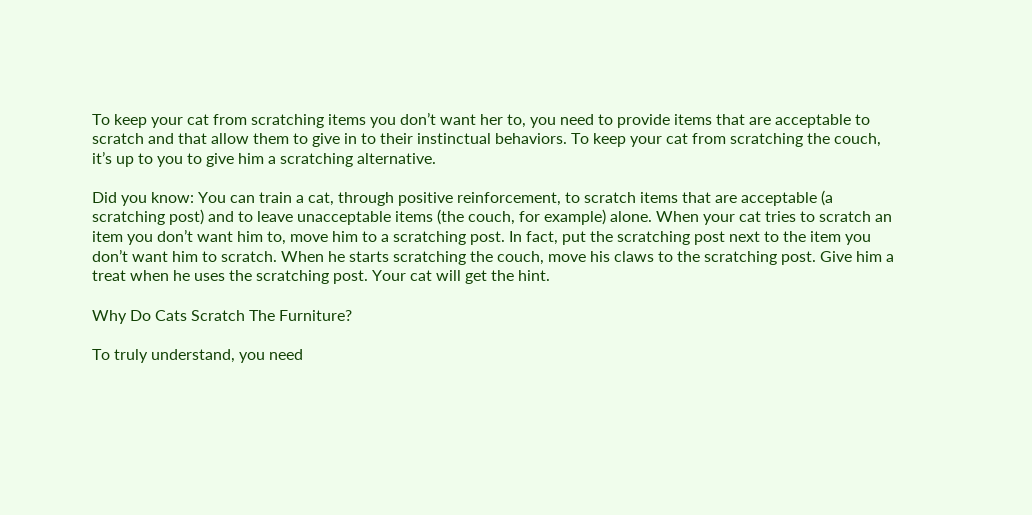To keep your cat from scratching items you don’t want her to, you need to provide items that are acceptable to scratch and that allow them to give in to their instinctual behaviors. To keep your cat from scratching the couch, it’s up to you to give him a scratching alternative.

Did you know: You can train a cat, through positive reinforcement, to scratch items that are acceptable (a scratching post) and to leave unacceptable items (the couch, for example) alone. When your cat tries to scratch an item you don’t want him to, move him to a scratching post. In fact, put the scratching post next to the item you don’t want him to scratch. When he starts scratching the couch, move his claws to the scratching post. Give him a treat when he uses the scratching post. Your cat will get the hint.

Why Do Cats Scratch The Furniture?

To truly understand, you need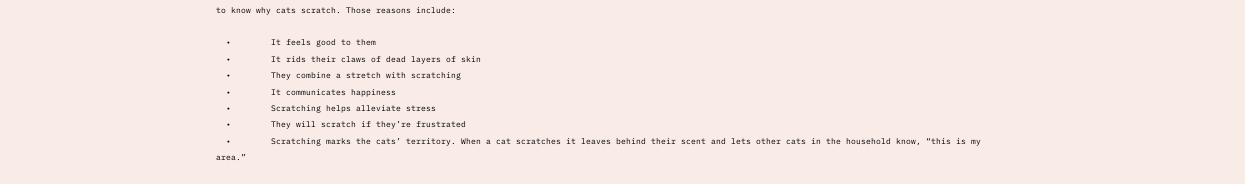to know why cats scratch. Those reasons include:

  •        It feels good to them
  •        It rids their claws of dead layers of skin
  •        They combine a stretch with scratching
  •        It communicates happiness
  •        Scratching helps alleviate stress
  •        They will scratch if they’re frustrated
  •        Scratching marks the cats’ territory. When a cat scratches it leaves behind their scent and lets other cats in the household know, “this is my area.”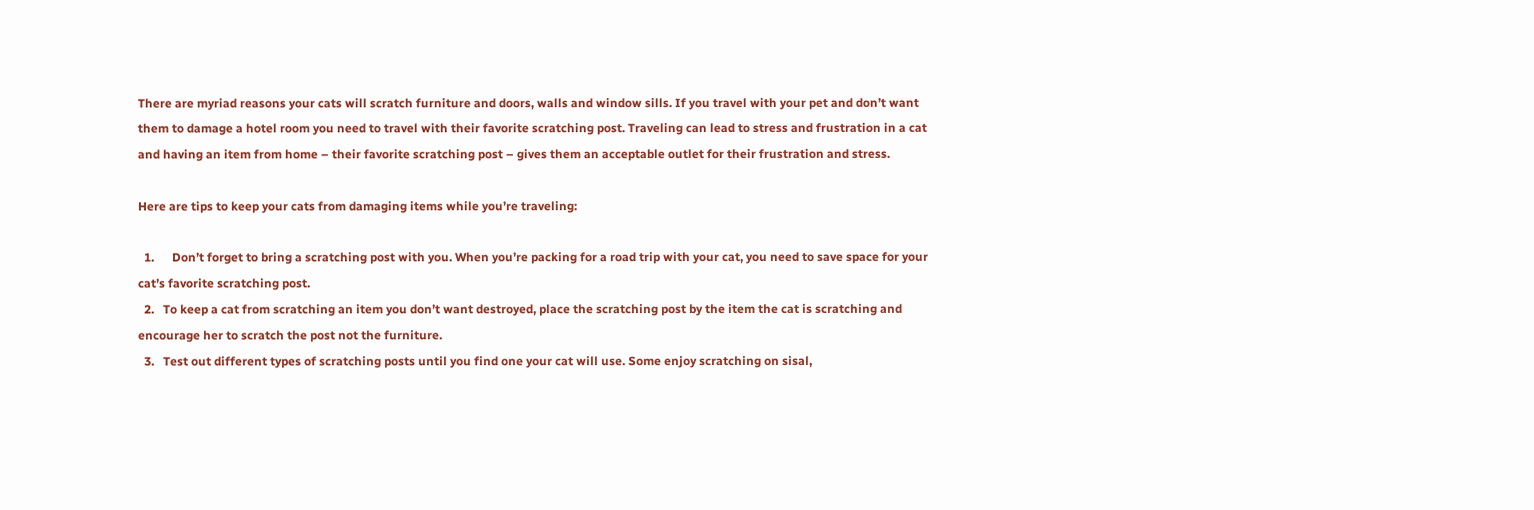There are myriad reasons your cats will scratch furniture and doors, walls and window sills. If you travel with your pet and don’t want them to damage a hotel room you need to travel with their favorite scratching post. Traveling can lead to stress and frustration in a cat and having an item from home – their favorite scratching post – gives them an acceptable outlet for their frustration and stress.

Here are tips to keep your cats from damaging items while you’re traveling:

  1.      Don’t forget to bring a scratching post with you. When you’re packing for a road trip with your cat, you need to save space for your cat’s favorite scratching post.
  2.   To keep a cat from scratching an item you don’t want destroyed, place the scratching post by the item the cat is scratching and encourage her to scratch the post not the furniture.
  3.   Test out different types of scratching posts until you find one your cat will use. Some enjoy scratching on sisal,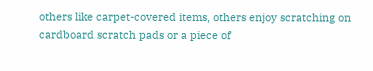others like carpet-covered items, others enjoy scratching on cardboard scratch pads or a piece of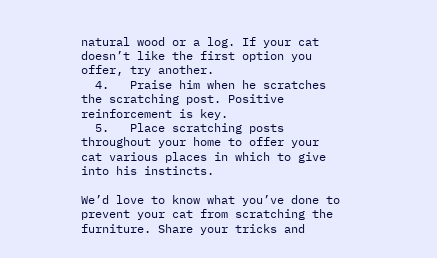natural wood or a log. If your cat doesn’t like the first option you offer, try another.
  4.   Praise him when he scratches the scratching post. Positive reinforcement is key.
  5.   Place scratching posts throughout your home to offer your cat various places in which to give into his instincts.

We’d love to know what you’ve done to prevent your cat from scratching the furniture. Share your tricks and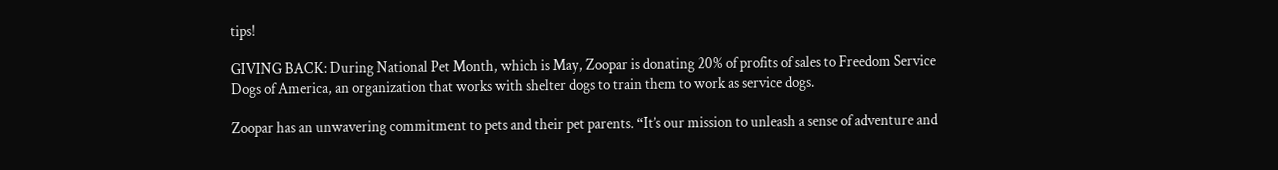tips!

GIVING BACK: During National Pet Month, which is May, Zoopar is donating 20% of profits of sales to Freedom Service Dogs of America, an organization that works with shelter dogs to train them to work as service dogs.

Zoopar has an unwavering commitment to pets and their pet parents. “It’s our mission to unleash a sense of adventure and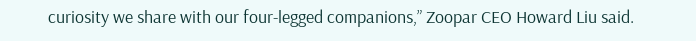curiosity we share with our four-legged companions,” Zoopar CEO Howard Liu said.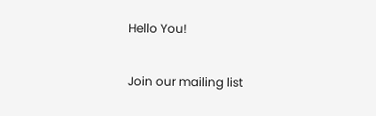Hello You!

Join our mailing list